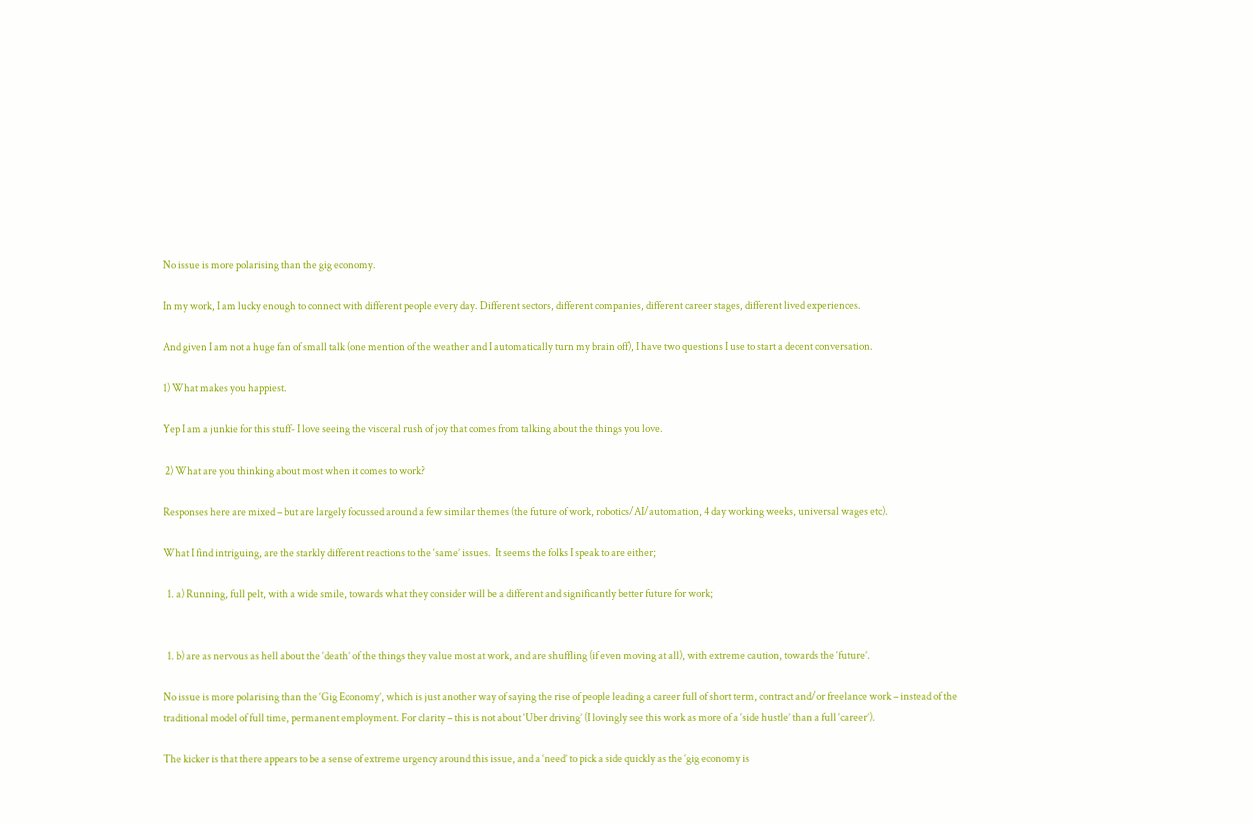No issue is more polarising than the gig economy.

In my work, I am lucky enough to connect with different people every day. Different sectors, different companies, different career stages, different lived experiences.

And given I am not a huge fan of small talk (one mention of the weather and I automatically turn my brain off), I have two questions I use to start a decent conversation.

1) What makes you happiest.

Yep I am a junkie for this stuff- I love seeing the visceral rush of joy that comes from talking about the things you love.

 2) What are you thinking about most when it comes to work?

Responses here are mixed – but are largely focussed around a few similar themes (the future of work, robotics/AI/automation, 4 day working weeks, universal wages etc).

What I find intriguing, are the starkly different reactions to the ‘same’ issues.  It seems the folks I speak to are either;

  1. a) Running, full pelt, with a wide smile, towards what they consider will be a different and significantly better future for work;


  1. b) are as nervous as hell about the ‘death’ of the things they value most at work, and are shuffling (if even moving at all), with extreme caution, towards the ‘future’.

No issue is more polarising than the ‘Gig Economy’, which is just another way of saying the rise of people leading a career full of short term, contract and/or freelance work – instead of the traditional model of full time, permanent employment. For clarity – this is not about ‘Uber driving’ (I lovingly see this work as more of a ‘side hustle’ than a full ‘career’).

The kicker is that there appears to be a sense of extreme urgency around this issue, and a ‘need’ to pick a side quickly as the ‘gig economy is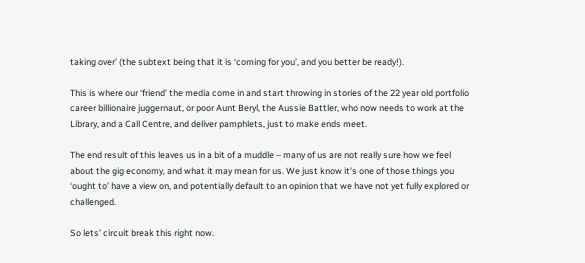taking over’ (the subtext being that it is ‘coming for you’, and you better be ready!).

This is where our ‘friend’ the media come in and start throwing in stories of the 22 year old portfolio career billionaire juggernaut, or poor Aunt Beryl, the Aussie Battler, who now needs to work at the Library, and a Call Centre, and deliver pamphlets, just to make ends meet.

The end result of this leaves us in a bit of a muddle – many of us are not really sure how we feel about the gig economy, and what it may mean for us. We just know it’s one of those things you ‘ought to’ have a view on, and potentially default to an opinion that we have not yet fully explored or challenged.

So lets’ circuit break this right now.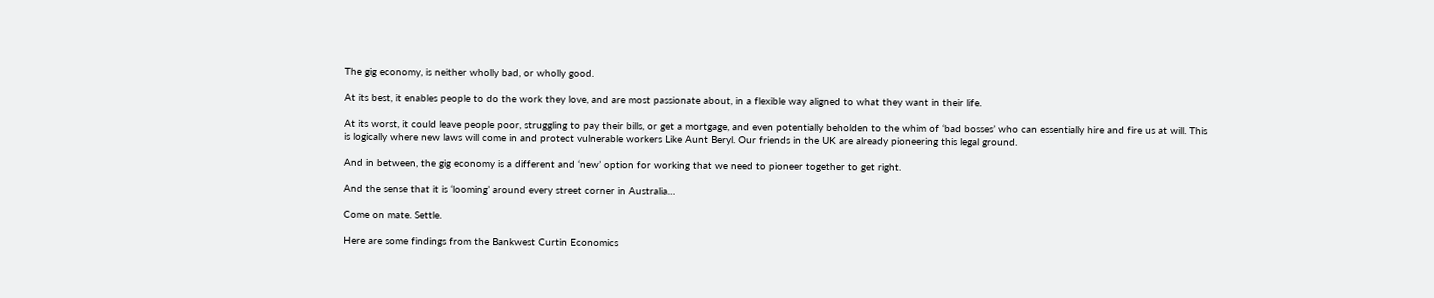The gig economy, is neither wholly bad, or wholly good.

At its best, it enables people to do the work they love, and are most passionate about, in a flexible way aligned to what they want in their life.

At its worst, it could leave people poor, struggling to pay their bills, or get a mortgage, and even potentially beholden to the whim of ‘bad bosses’ who can essentially hire and fire us at will. This is logically where new laws will come in and protect vulnerable workers Like Aunt Beryl. Our friends in the UK are already pioneering this legal ground.

And in between, the gig economy is a different and ‘new’ option for working that we need to pioneer together to get right.

And the sense that it is ‘looming’ around every street corner in Australia…

Come on mate. Settle.

Here are some findings from the Bankwest Curtin Economics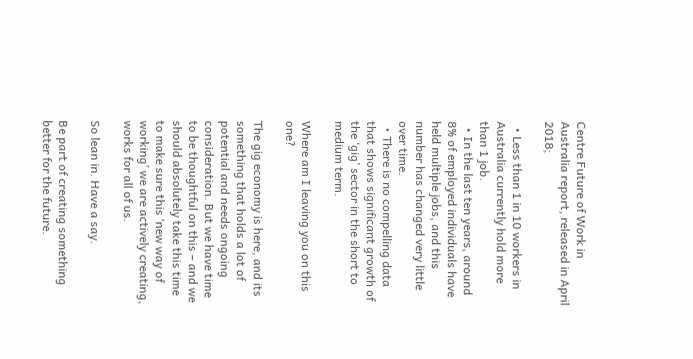Centre Future of Work in Australia report, released in April 2018;

  • Less than 1 in 10 workers in Australia currently hold more than 1 job.
  • In the last ten years, around 8% of employed individuals have held multiple jobs, and this number has changed very little over time.
  • There is no compelling data that shows significant growth of the ‘gig’ sector in the short to medium term.

Where am I leaving you on this one?

The gig economy is here, and its something that holds a lot of potential and needs ongoing consideration. But we have time to be thoughtful on this – and we should absolutely take this time to make sure this ‘new way of working’ we are actively creating, works for all of us.

So lean in. Have a say.

Be part of creating something better for the future.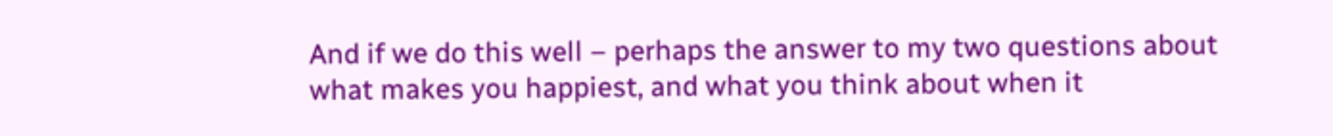And if we do this well – perhaps the answer to my two questions about what makes you happiest, and what you think about when it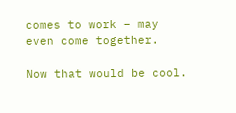comes to work – may even come together.

Now that would be cool.